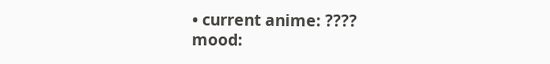• current anime: ????
mood: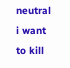neutral
i want to kill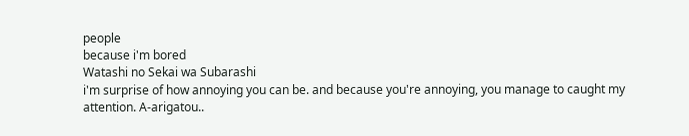people
because i'm bored
Watashi no Sekai wa Subarashi
i'm surprise of how annoying you can be. and because you're annoying, you manage to caught my attention. A-arigatou..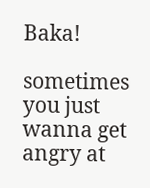Baka!

sometimes you just wanna get angry at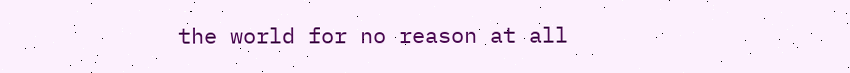the world for no reason at all